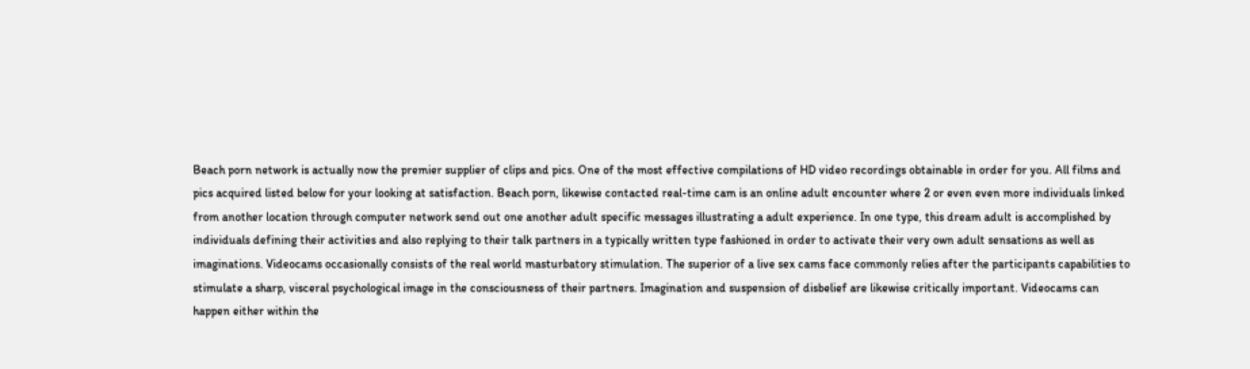Beach porn network is actually now the premier supplier of clips and pics. One of the most effective compilations of HD video recordings obtainable in order for you. All films and pics acquired listed below for your looking at satisfaction. Beach porn, likewise contacted real-time cam is an online adult encounter where 2 or even even more individuals linked from another location through computer network send out one another adult specific messages illustrating a adult experience. In one type, this dream adult is accomplished by individuals defining their activities and also replying to their talk partners in a typically written type fashioned in order to activate their very own adult sensations as well as imaginations. Videocams occasionally consists of the real world masturbatory stimulation. The superior of a live sex cams face commonly relies after the participants capabilities to stimulate a sharp, visceral psychological image in the consciousness of their partners. Imagination and suspension of disbelief are likewise critically important. Videocams can happen either within the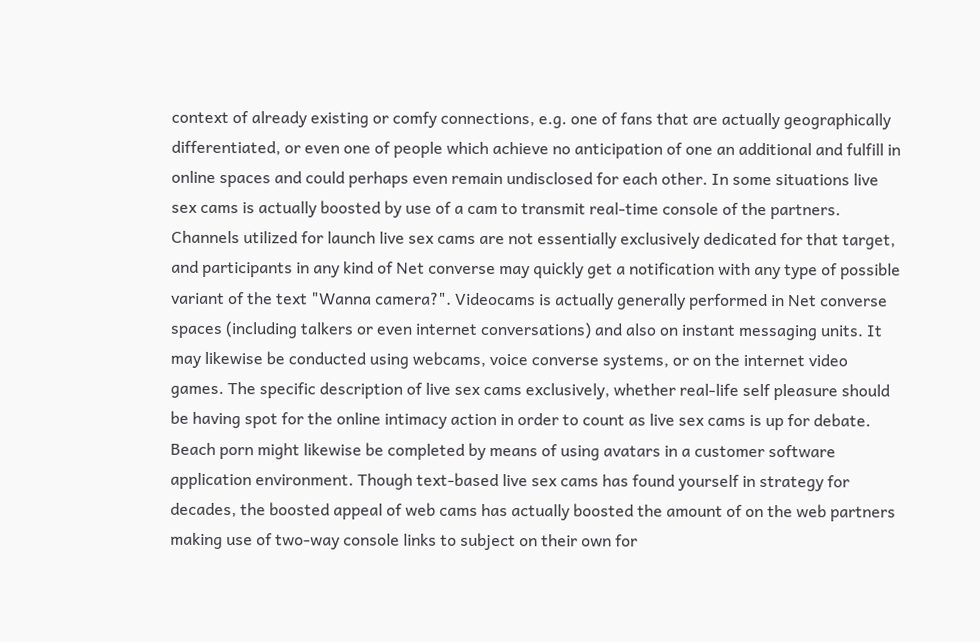context of already existing or comfy connections, e.g. one of fans that are actually geographically differentiated, or even one of people which achieve no anticipation of one an additional and fulfill in online spaces and could perhaps even remain undisclosed for each other. In some situations live sex cams is actually boosted by use of a cam to transmit real-time console of the partners. Channels utilized for launch live sex cams are not essentially exclusively dedicated for that target, and participants in any kind of Net converse may quickly get a notification with any type of possible variant of the text "Wanna camera?". Videocams is actually generally performed in Net converse spaces (including talkers or even internet conversations) and also on instant messaging units. It may likewise be conducted using webcams, voice converse systems, or on the internet video games. The specific description of live sex cams exclusively, whether real-life self pleasure should be having spot for the online intimacy action in order to count as live sex cams is up for debate. Beach porn might likewise be completed by means of using avatars in a customer software application environment. Though text-based live sex cams has found yourself in strategy for decades, the boosted appeal of web cams has actually boosted the amount of on the web partners making use of two-way console links to subject on their own for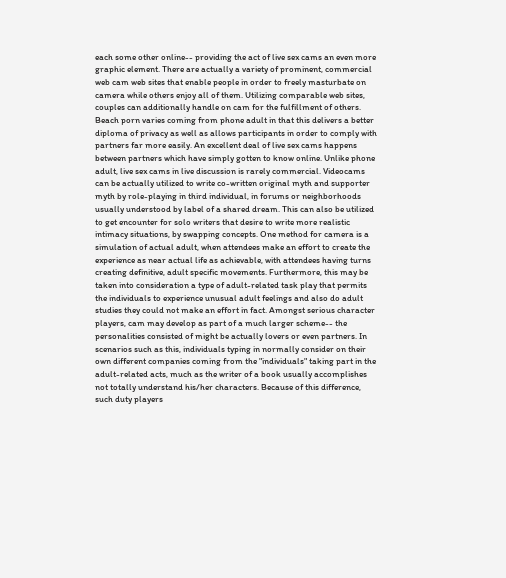each some other online-- providing the act of live sex cams an even more graphic element. There are actually a variety of prominent, commercial web cam web sites that enable people in order to freely masturbate on camera while others enjoy all of them. Utilizing comparable web sites, couples can additionally handle on cam for the fulfillment of others. Beach porn varies coming from phone adult in that this delivers a better diploma of privacy as well as allows participants in order to comply with partners far more easily. An excellent deal of live sex cams happens between partners which have simply gotten to know online. Unlike phone adult, live sex cams in live discussion is rarely commercial. Videocams can be actually utilized to write co-written original myth and supporter myth by role-playing in third individual, in forums or neighborhoods usually understood by label of a shared dream. This can also be utilized to get encounter for solo writers that desire to write more realistic intimacy situations, by swapping concepts. One method for camera is a simulation of actual adult, when attendees make an effort to create the experience as near actual life as achievable, with attendees having turns creating definitive, adult specific movements. Furthermore, this may be taken into consideration a type of adult-related task play that permits the individuals to experience unusual adult feelings and also do adult studies they could not make an effort in fact. Amongst serious character players, cam may develop as part of a much larger scheme-- the personalities consisted of might be actually lovers or even partners. In scenarios such as this, individuals typing in normally consider on their own different companies coming from the "individuals" taking part in the adult-related acts, much as the writer of a book usually accomplishes not totally understand his/her characters. Because of this difference, such duty players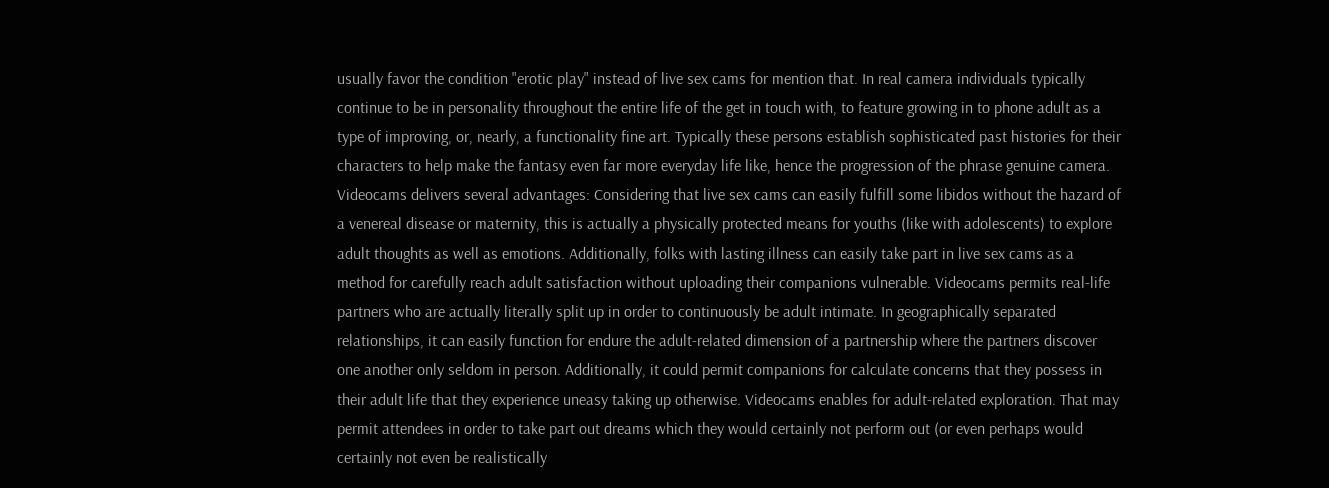usually favor the condition "erotic play" instead of live sex cams for mention that. In real camera individuals typically continue to be in personality throughout the entire life of the get in touch with, to feature growing in to phone adult as a type of improving, or, nearly, a functionality fine art. Typically these persons establish sophisticated past histories for their characters to help make the fantasy even far more everyday life like, hence the progression of the phrase genuine camera. Videocams delivers several advantages: Considering that live sex cams can easily fulfill some libidos without the hazard of a venereal disease or maternity, this is actually a physically protected means for youths (like with adolescents) to explore adult thoughts as well as emotions. Additionally, folks with lasting illness can easily take part in live sex cams as a method for carefully reach adult satisfaction without uploading their companions vulnerable. Videocams permits real-life partners who are actually literally split up in order to continuously be adult intimate. In geographically separated relationships, it can easily function for endure the adult-related dimension of a partnership where the partners discover one another only seldom in person. Additionally, it could permit companions for calculate concerns that they possess in their adult life that they experience uneasy taking up otherwise. Videocams enables for adult-related exploration. That may permit attendees in order to take part out dreams which they would certainly not perform out (or even perhaps would certainly not even be realistically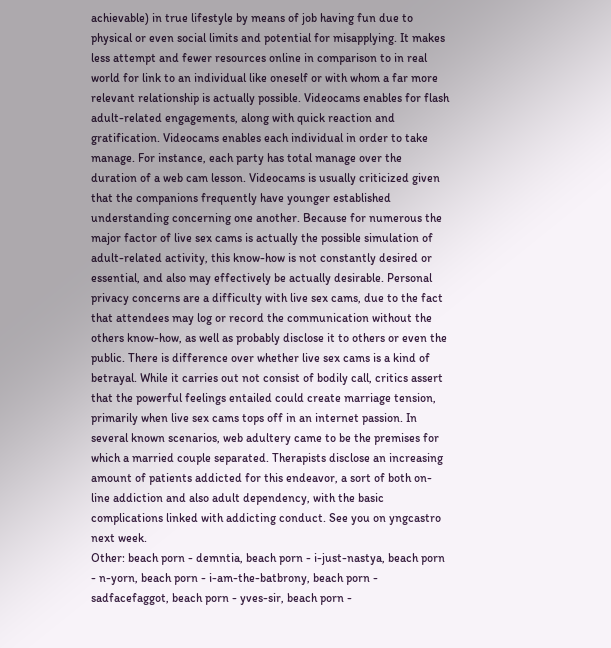achievable) in true lifestyle by means of job having fun due to physical or even social limits and potential for misapplying. It makes less attempt and fewer resources online in comparison to in real world for link to an individual like oneself or with whom a far more relevant relationship is actually possible. Videocams enables for flash adult-related engagements, along with quick reaction and gratification. Videocams enables each individual in order to take manage. For instance, each party has total manage over the duration of a web cam lesson. Videocams is usually criticized given that the companions frequently have younger established understanding concerning one another. Because for numerous the major factor of live sex cams is actually the possible simulation of adult-related activity, this know-how is not constantly desired or essential, and also may effectively be actually desirable. Personal privacy concerns are a difficulty with live sex cams, due to the fact that attendees may log or record the communication without the others know-how, as well as probably disclose it to others or even the public. There is difference over whether live sex cams is a kind of betrayal. While it carries out not consist of bodily call, critics assert that the powerful feelings entailed could create marriage tension, primarily when live sex cams tops off in an internet passion. In several known scenarios, web adultery came to be the premises for which a married couple separated. Therapists disclose an increasing amount of patients addicted for this endeavor, a sort of both on-line addiction and also adult dependency, with the basic complications linked with addicting conduct. See you on yngcastro next week.
Other: beach porn - demntia, beach porn - i-just-nastya, beach porn - n-yorn, beach porn - i-am-the-batbrony, beach porn - sadfacefaggot, beach porn - yves-sir, beach porn -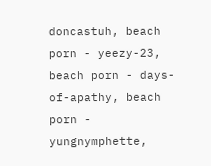doncastuh, beach porn - yeezy-23, beach porn - days-of-apathy, beach porn - yungnymphette,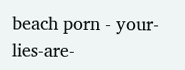beach porn - your-lies-are-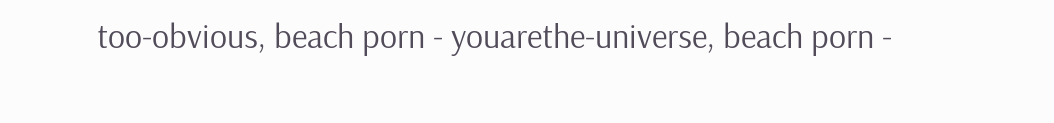too-obvious, beach porn - youarethe-universe, beach porn -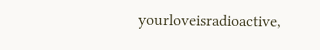yourloveisradioactive,